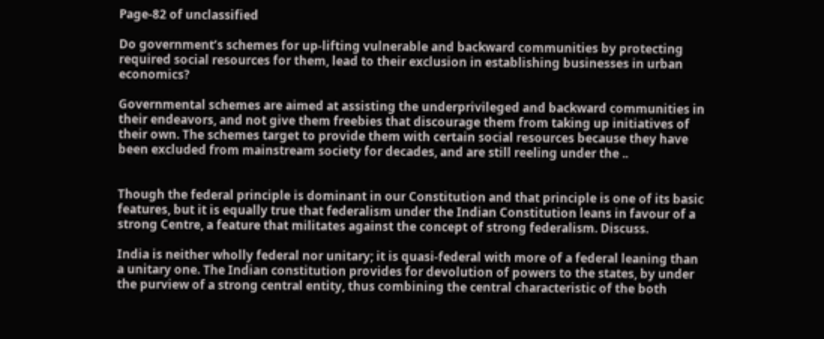Page-82 of unclassified

Do government’s schemes for up-lifting vulnerable and backward communities by protecting required social resources for them, lead to their exclusion in establishing businesses in urban economics?

Governmental schemes are aimed at assisting the underprivileged and backward communities in their endeavors, and not give them freebies that discourage them from taking up initiatives of their own. The schemes target to provide them with certain social resources because they have been excluded from mainstream society for decades, and are still reeling under the ..


Though the federal principle is dominant in our Constitution and that principle is one of its basic features, but it is equally true that federalism under the Indian Constitution leans in favour of a strong Centre, a feature that militates against the concept of strong federalism. Discuss.

India is neither wholly federal nor unitary; it is quasi-federal with more of a federal leaning than a unitary one. The Indian constitution provides for devolution of powers to the states, by under the purview of a strong central entity, thus combining the central characteristic of the both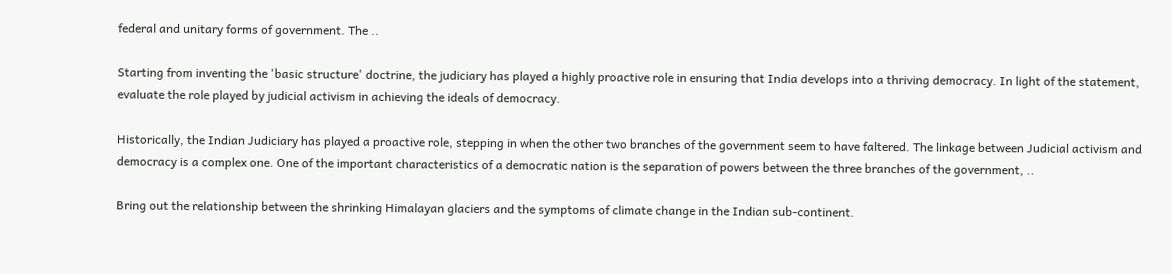federal and unitary forms of government. The ..

Starting from inventing the 'basic structure' doctrine, the judiciary has played a highly proactive role in ensuring that India develops into a thriving democracy. In light of the statement, evaluate the role played by judicial activism in achieving the ideals of democracy.

Historically, the Indian Judiciary has played a proactive role, stepping in when the other two branches of the government seem to have faltered. The linkage between Judicial activism and democracy is a complex one. One of the important characteristics of a democratic nation is the separation of powers between the three branches of the government, ..

Bring out the relationship between the shrinking Himalayan glaciers and the symptoms of climate change in the Indian sub-continent.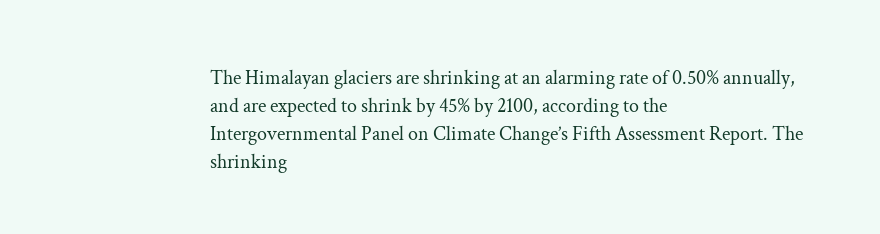The Himalayan glaciers are shrinking at an alarming rate of 0.50% annually, and are expected to shrink by 45% by 2100, according to the Intergovernmental Panel on Climate Change’s Fifth Assessment Report. The shrinking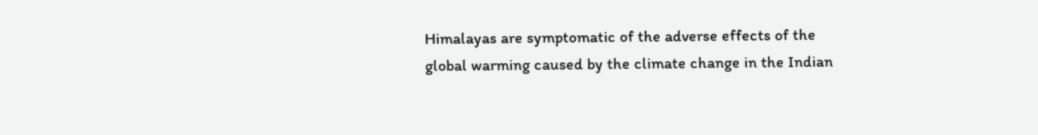Himalayas are symptomatic of the adverse effects of the global warming caused by the climate change in the Indian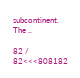subcontinent. The ..

82 / 82<<<808182